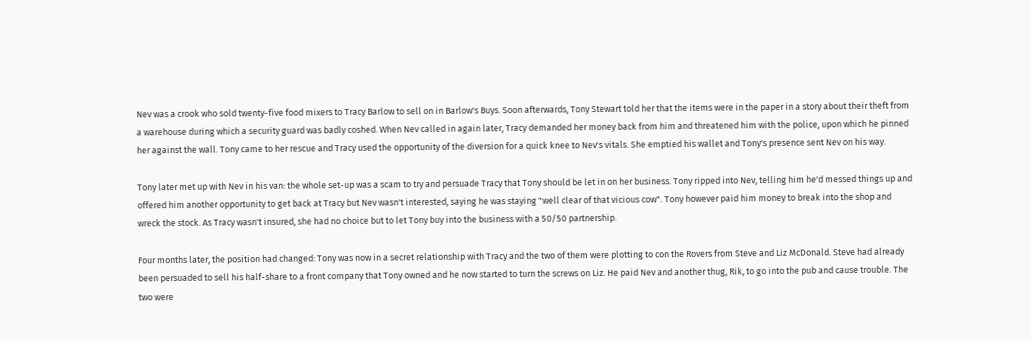Nev was a crook who sold twenty-five food mixers to Tracy Barlow to sell on in Barlow's Buys. Soon afterwards, Tony Stewart told her that the items were in the paper in a story about their theft from a warehouse during which a security guard was badly coshed. When Nev called in again later, Tracy demanded her money back from him and threatened him with the police, upon which he pinned her against the wall. Tony came to her rescue and Tracy used the opportunity of the diversion for a quick knee to Nev's vitals. She emptied his wallet and Tony's presence sent Nev on his way.

Tony later met up with Nev in his van: the whole set-up was a scam to try and persuade Tracy that Tony should be let in on her business. Tony ripped into Nev, telling him he'd messed things up and offered him another opportunity to get back at Tracy but Nev wasn't interested, saying he was staying "well clear of that vicious cow". Tony however paid him money to break into the shop and wreck the stock. As Tracy wasn't insured, she had no choice but to let Tony buy into the business with a 50/50 partnership.

Four months later, the position had changed: Tony was now in a secret relationship with Tracy and the two of them were plotting to con the Rovers from Steve and Liz McDonald. Steve had already been persuaded to sell his half-share to a front company that Tony owned and he now started to turn the screws on Liz. He paid Nev and another thug, Rik, to go into the pub and cause trouble. The two were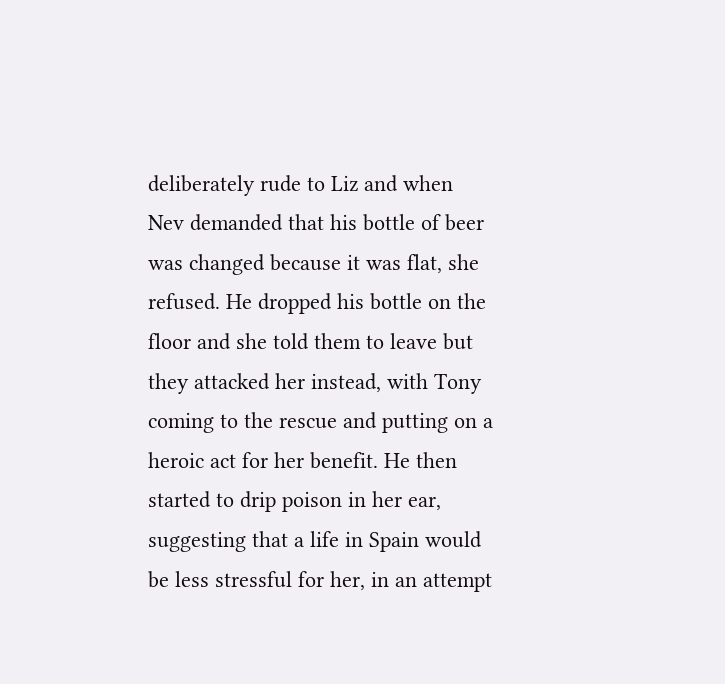deliberately rude to Liz and when Nev demanded that his bottle of beer was changed because it was flat, she refused. He dropped his bottle on the floor and she told them to leave but they attacked her instead, with Tony coming to the rescue and putting on a heroic act for her benefit. He then started to drip poison in her ear, suggesting that a life in Spain would be less stressful for her, in an attempt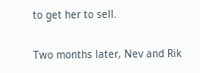to get her to sell.

Two months later, Nev and Rik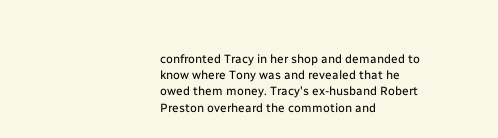confronted Tracy in her shop and demanded to know where Tony was and revealed that he owed them money. Tracy's ex-husband Robert Preston overheard the commotion and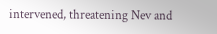intervened, threatening Nev and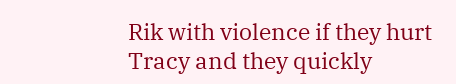Rik with violence if they hurt Tracy and they quickly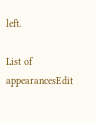left.

List of appearancesEdit